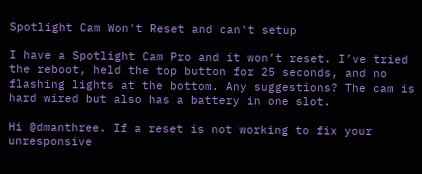Spotlight Cam Won't Reset and can't setup

I have a Spotlight Cam Pro and it won’t reset. I’ve tried the reboot, held the top button for 25 seconds, and no flashing lights at the bottom. Any suggestions? The cam is hard wired but also has a battery in one slot.

Hi @dmanthree. If a reset is not working to fix your unresponsive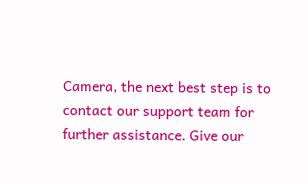Camera, the next best step is to contact our support team for further assistance. Give our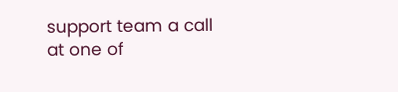support team a call at one of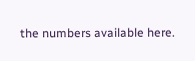the numbers available here.